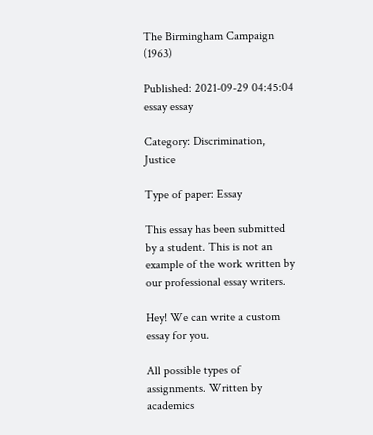The Birmingham Campaign (1963)

Published: 2021-09-29 04:45:04
essay essay

Category: Discrimination, Justice

Type of paper: Essay

This essay has been submitted by a student. This is not an example of the work written by our professional essay writers.

Hey! We can write a custom essay for you.

All possible types of assignments. Written by academics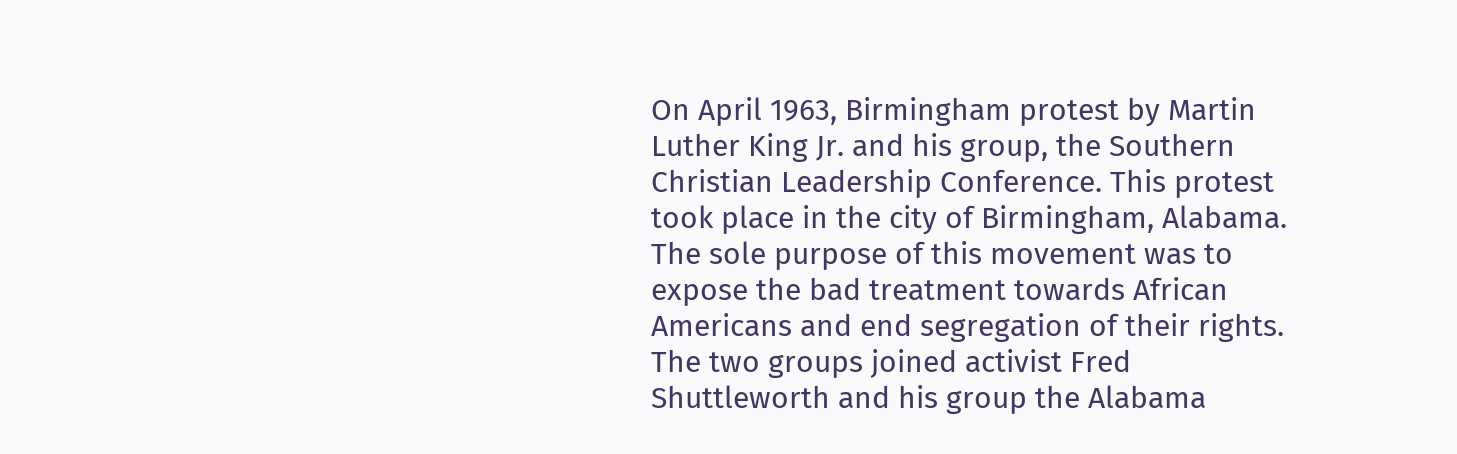On April 1963, Birmingham protest by Martin Luther King Jr. and his group, the Southern Christian Leadership Conference. This protest took place in the city of Birmingham, Alabama. The sole purpose of this movement was to expose the bad treatment towards African Americans and end segregation of their rights. The two groups joined activist Fred Shuttleworth and his group the Alabama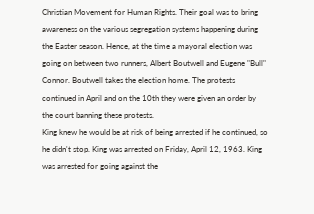Christian Movement for Human Rights. Their goal was to bring awareness on the various segregation systems happening during the Easter season. Hence, at the time a mayoral election was going on between two runners, Albert Boutwell and Eugene "Bull" Connor. Boutwell takes the election home. The protests continued in April and on the 10th they were given an order by the court banning these protests.
King knew he would be at risk of being arrested if he continued, so he didn't stop. King was arrested on Friday, April 12, 1963. King was arrested for going against the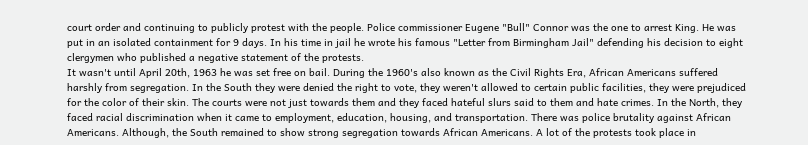court order and continuing to publicly protest with the people. Police commissioner Eugene "Bull" Connor was the one to arrest King. He was put in an isolated containment for 9 days. In his time in jail he wrote his famous "Letter from Birmingham Jail" defending his decision to eight clergymen who published a negative statement of the protests.
It wasn't until April 20th, 1963 he was set free on bail. During the 1960's also known as the Civil Rights Era, African Americans suffered harshly from segregation. In the South they were denied the right to vote, they weren't allowed to certain public facilities, they were prejudiced for the color of their skin. The courts were not just towards them and they faced hateful slurs said to them and hate crimes. In the North, they faced racial discrimination when it came to employment, education, housing, and transportation. There was police brutality against African Americans. Although, the South remained to show strong segregation towards African Americans. A lot of the protests took place in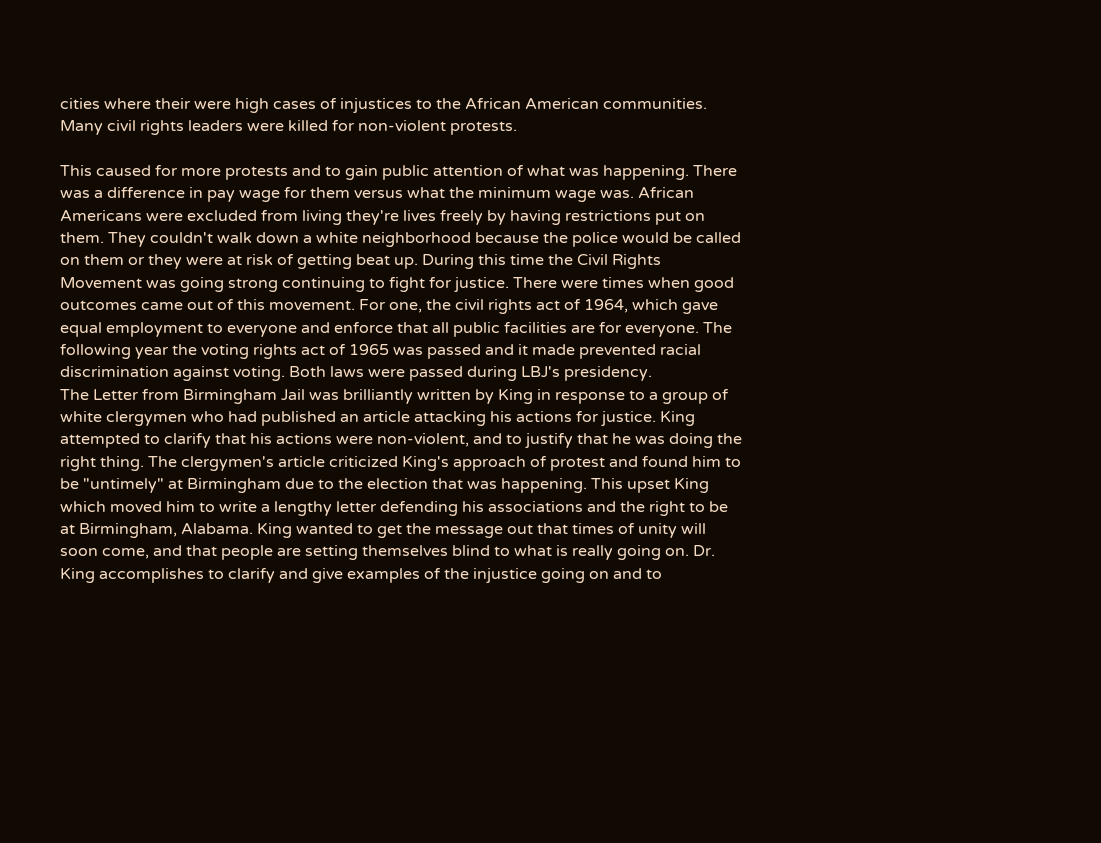cities where their were high cases of injustices to the African American communities. Many civil rights leaders were killed for non-violent protests.

This caused for more protests and to gain public attention of what was happening. There was a difference in pay wage for them versus what the minimum wage was. African Americans were excluded from living they're lives freely by having restrictions put on them. They couldn't walk down a white neighborhood because the police would be called on them or they were at risk of getting beat up. During this time the Civil Rights Movement was going strong continuing to fight for justice. There were times when good outcomes came out of this movement. For one, the civil rights act of 1964, which gave equal employment to everyone and enforce that all public facilities are for everyone. The following year the voting rights act of 1965 was passed and it made prevented racial discrimination against voting. Both laws were passed during LBJ's presidency.
The Letter from Birmingham Jail was brilliantly written by King in response to a group of white clergymen who had published an article attacking his actions for justice. King attempted to clarify that his actions were non-violent, and to justify that he was doing the right thing. The clergymen's article criticized King's approach of protest and found him to be "untimely" at Birmingham due to the election that was happening. This upset King which moved him to write a lengthy letter defending his associations and the right to be at Birmingham, Alabama. King wanted to get the message out that times of unity will soon come, and that people are setting themselves blind to what is really going on. Dr. King accomplishes to clarify and give examples of the injustice going on and to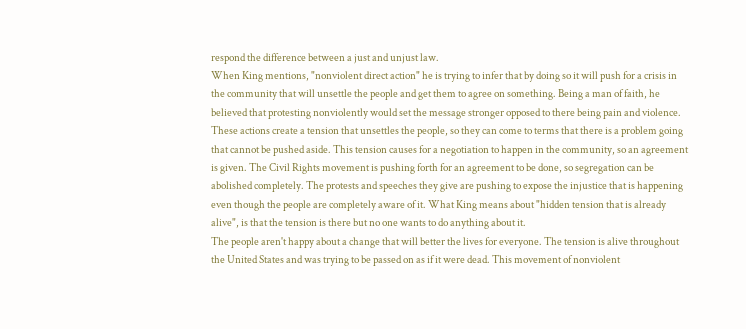respond the difference between a just and unjust law.
When King mentions, "nonviolent direct action" he is trying to infer that by doing so it will push for a crisis in the community that will unsettle the people and get them to agree on something. Being a man of faith, he believed that protesting nonviolently would set the message stronger opposed to there being pain and violence. These actions create a tension that unsettles the people, so they can come to terms that there is a problem going that cannot be pushed aside. This tension causes for a negotiation to happen in the community, so an agreement is given. The Civil Rights movement is pushing forth for an agreement to be done, so segregation can be abolished completely. The protests and speeches they give are pushing to expose the injustice that is happening even though the people are completely aware of it. What King means about "hidden tension that is already alive", is that the tension is there but no one wants to do anything about it.
The people aren't happy about a change that will better the lives for everyone. The tension is alive throughout the United States and was trying to be passed on as if it were dead. This movement of nonviolent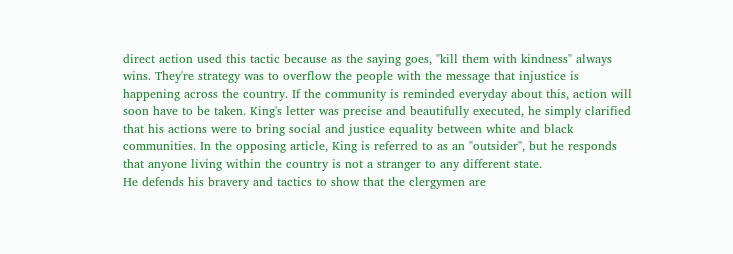direct action used this tactic because as the saying goes, "kill them with kindness" always wins. They're strategy was to overflow the people with the message that injustice is happening across the country. If the community is reminded everyday about this, action will soon have to be taken. King's letter was precise and beautifully executed, he simply clarified that his actions were to bring social and justice equality between white and black communities. In the opposing article, King is referred to as an "outsider", but he responds that anyone living within the country is not a stranger to any different state.
He defends his bravery and tactics to show that the clergymen are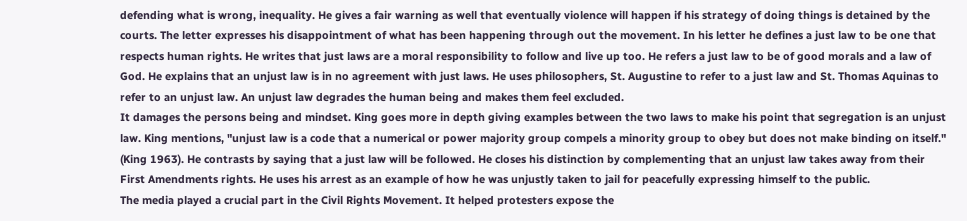defending what is wrong, inequality. He gives a fair warning as well that eventually violence will happen if his strategy of doing things is detained by the courts. The letter expresses his disappointment of what has been happening through out the movement. In his letter he defines a just law to be one that respects human rights. He writes that just laws are a moral responsibility to follow and live up too. He refers a just law to be of good morals and a law of God. He explains that an unjust law is in no agreement with just laws. He uses philosophers, St. Augustine to refer to a just law and St. Thomas Aquinas to refer to an unjust law. An unjust law degrades the human being and makes them feel excluded.
It damages the persons being and mindset. King goes more in depth giving examples between the two laws to make his point that segregation is an unjust law. King mentions, "unjust law is a code that a numerical or power majority group compels a minority group to obey but does not make binding on itself." (King 1963). He contrasts by saying that a just law will be followed. He closes his distinction by complementing that an unjust law takes away from their First Amendments rights. He uses his arrest as an example of how he was unjustly taken to jail for peacefully expressing himself to the public.
The media played a crucial part in the Civil Rights Movement. It helped protesters expose the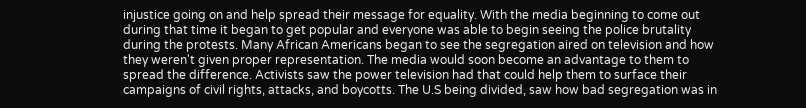injustice going on and help spread their message for equality. With the media beginning to come out during that time it began to get popular and everyone was able to begin seeing the police brutality during the protests. Many African Americans began to see the segregation aired on television and how they weren't given proper representation. The media would soon become an advantage to them to spread the difference. Activists saw the power television had that could help them to surface their campaigns of civil rights, attacks, and boycotts. The U.S being divided, saw how bad segregation was in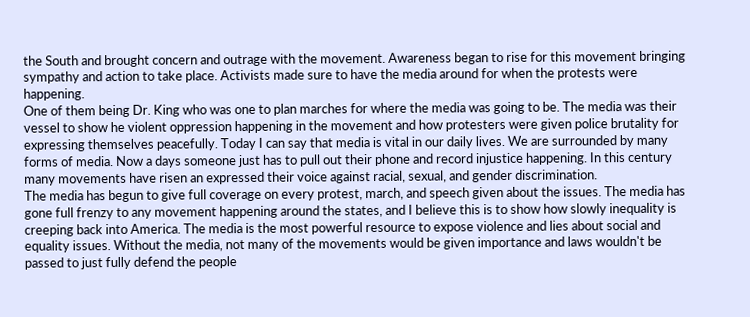the South and brought concern and outrage with the movement. Awareness began to rise for this movement bringing sympathy and action to take place. Activists made sure to have the media around for when the protests were happening.
One of them being Dr. King who was one to plan marches for where the media was going to be. The media was their vessel to show he violent oppression happening in the movement and how protesters were given police brutality for expressing themselves peacefully. Today I can say that media is vital in our daily lives. We are surrounded by many forms of media. Now a days someone just has to pull out their phone and record injustice happening. In this century many movements have risen an expressed their voice against racial, sexual, and gender discrimination.
The media has begun to give full coverage on every protest, march, and speech given about the issues. The media has gone full frenzy to any movement happening around the states, and I believe this is to show how slowly inequality is creeping back into America. The media is the most powerful resource to expose violence and lies about social and equality issues. Without the media, not many of the movements would be given importance and laws wouldn't be passed to just fully defend the people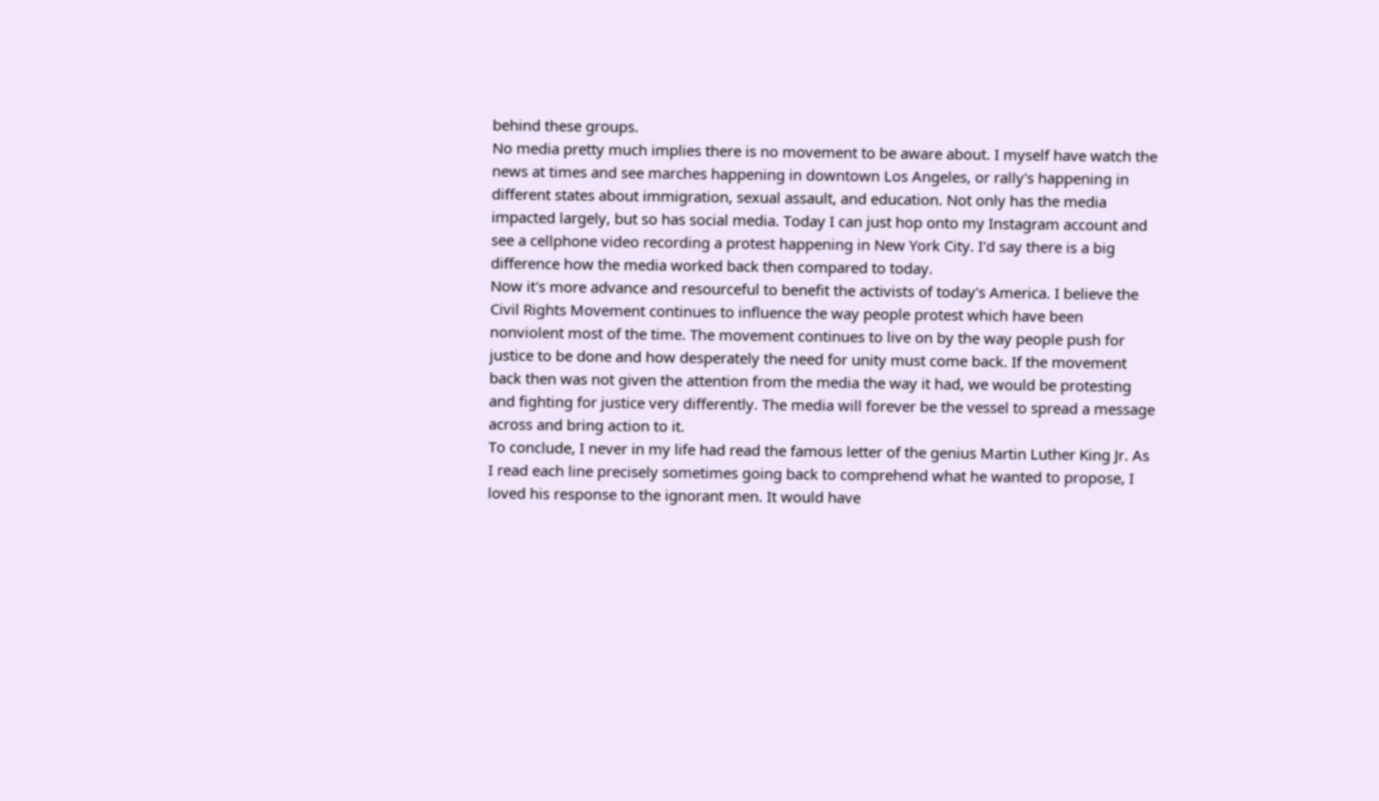behind these groups.
No media pretty much implies there is no movement to be aware about. I myself have watch the news at times and see marches happening in downtown Los Angeles, or rally's happening in different states about immigration, sexual assault, and education. Not only has the media impacted largely, but so has social media. Today I can just hop onto my Instagram account and see a cellphone video recording a protest happening in New York City. I'd say there is a big difference how the media worked back then compared to today.
Now it's more advance and resourceful to benefit the activists of today's America. I believe the Civil Rights Movement continues to influence the way people protest which have been nonviolent most of the time. The movement continues to live on by the way people push for justice to be done and how desperately the need for unity must come back. If the movement back then was not given the attention from the media the way it had, we would be protesting and fighting for justice very differently. The media will forever be the vessel to spread a message across and bring action to it.
To conclude, I never in my life had read the famous letter of the genius Martin Luther King Jr. As I read each line precisely sometimes going back to comprehend what he wanted to propose, I loved his response to the ignorant men. It would have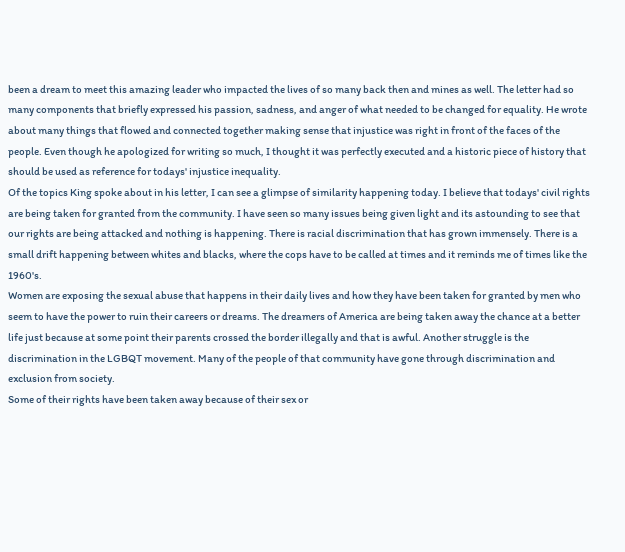been a dream to meet this amazing leader who impacted the lives of so many back then and mines as well. The letter had so many components that briefly expressed his passion, sadness, and anger of what needed to be changed for equality. He wrote about many things that flowed and connected together making sense that injustice was right in front of the faces of the people. Even though he apologized for writing so much, I thought it was perfectly executed and a historic piece of history that should be used as reference for todays' injustice inequality.
Of the topics King spoke about in his letter, I can see a glimpse of similarity happening today. I believe that todays' civil rights are being taken for granted from the community. I have seen so many issues being given light and its astounding to see that our rights are being attacked and nothing is happening. There is racial discrimination that has grown immensely. There is a small drift happening between whites and blacks, where the cops have to be called at times and it reminds me of times like the 1960's.
Women are exposing the sexual abuse that happens in their daily lives and how they have been taken for granted by men who seem to have the power to ruin their careers or dreams. The dreamers of America are being taken away the chance at a better life just because at some point their parents crossed the border illegally and that is awful. Another struggle is the discrimination in the LGBQT movement. Many of the people of that community have gone through discrimination and exclusion from society.
Some of their rights have been taken away because of their sex or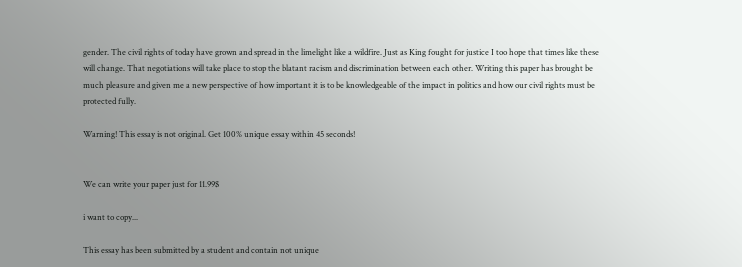gender. The civil rights of today have grown and spread in the limelight like a wildfire. Just as King fought for justice I too hope that times like these will change. That negotiations will take place to stop the blatant racism and discrimination between each other. Writing this paper has brought be much pleasure and given me a new perspective of how important it is to be knowledgeable of the impact in politics and how our civil rights must be protected fully.

Warning! This essay is not original. Get 100% unique essay within 45 seconds!


We can write your paper just for 11.99$

i want to copy...

This essay has been submitted by a student and contain not unique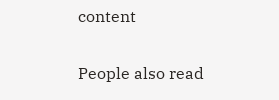content

People also read